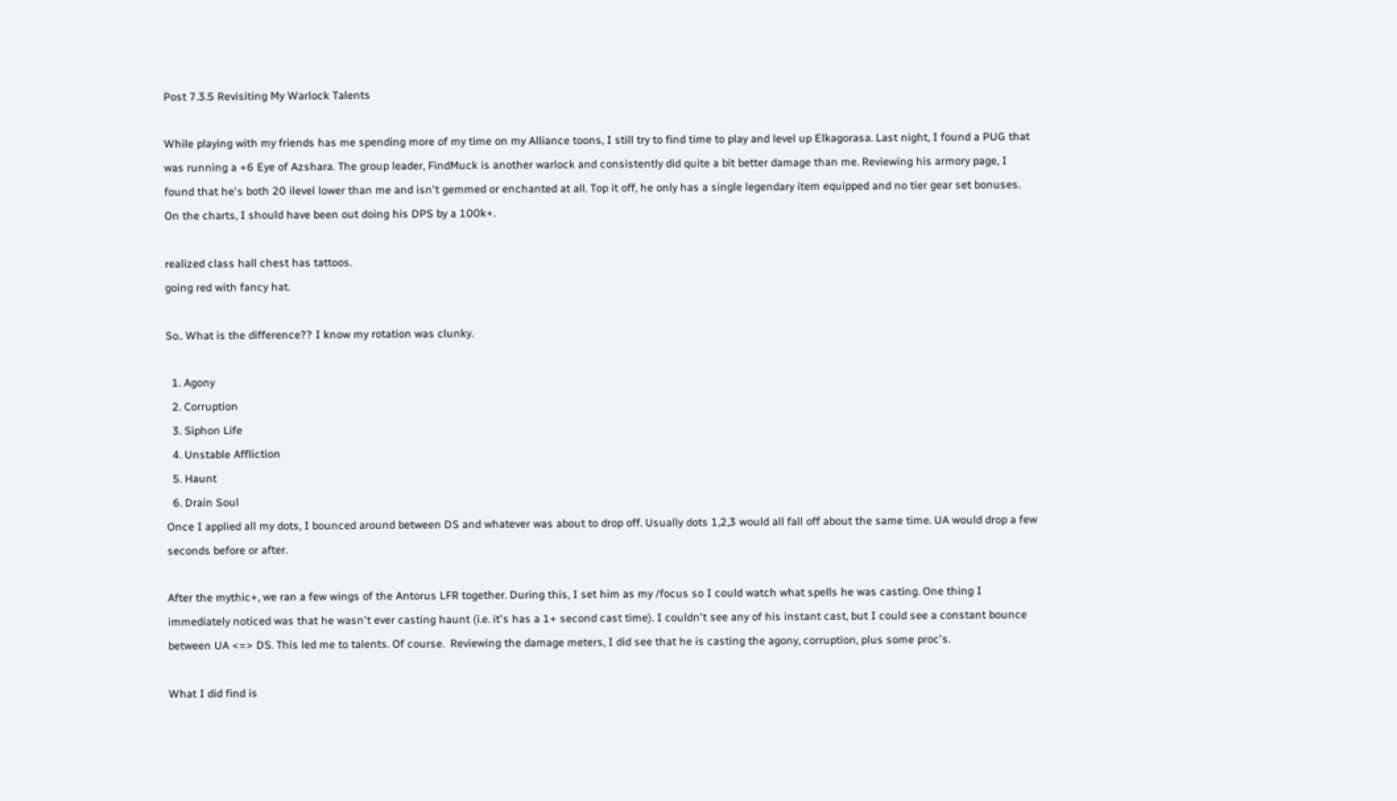Post 7.3.5 Revisiting My Warlock Talents

While playing with my friends has me spending more of my time on my Alliance toons, I still try to find time to play and level up Elkagorasa. Last night, I found a PUG that was running a +6 Eye of Azshara. The group leader, FindMuck is another warlock and consistently did quite a bit better damage than me. Reviewing his armory page, I found that he's both 20 ilevel lower than me and isn't gemmed or enchanted at all. Top it off, he only has a single legendary item equipped and no tier gear set bonuses. On the charts, I should have been out doing his DPS by a 100k+.

realized class hall chest has tattoos.
going red with fancy hat.

So.. What is the difference?? I know my rotation was clunky.

  1. Agony
  2. Corruption
  3. Siphon Life
  4. Unstable Affliction
  5. Haunt
  6. Drain Soul
Once I applied all my dots, I bounced around between DS and whatever was about to drop off. Usually dots 1,2,3 would all fall off about the same time. UA would drop a few seconds before or after.

After the mythic+, we ran a few wings of the Antorus LFR together. During this, I set him as my /focus so I could watch what spells he was casting. One thing I immediately noticed was that he wasn't ever casting haunt (i.e. it's has a 1+ second cast time). I couldn't see any of his instant cast, but I could see a constant bounce between UA <=> DS. This led me to talents. Of course.  Reviewing the damage meters, I did see that he is casting the agony, corruption, plus some proc's.

What I did find is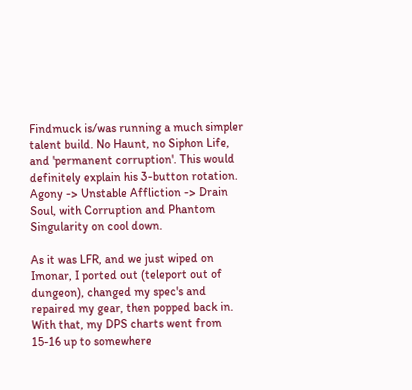Findmuck is/was running a much simpler talent build. No Haunt, no Siphon Life, and 'permanent corruption'. This would definitely explain his 3-button rotation. Agony -> Unstable Affliction -> Drain Soul, with Corruption and Phantom Singularity on cool down.

As it was LFR, and we just wiped on Imonar, I ported out (teleport out of dungeon), changed my spec's and repaired my gear, then popped back in. With that, my DPS charts went from 15-16 up to somewhere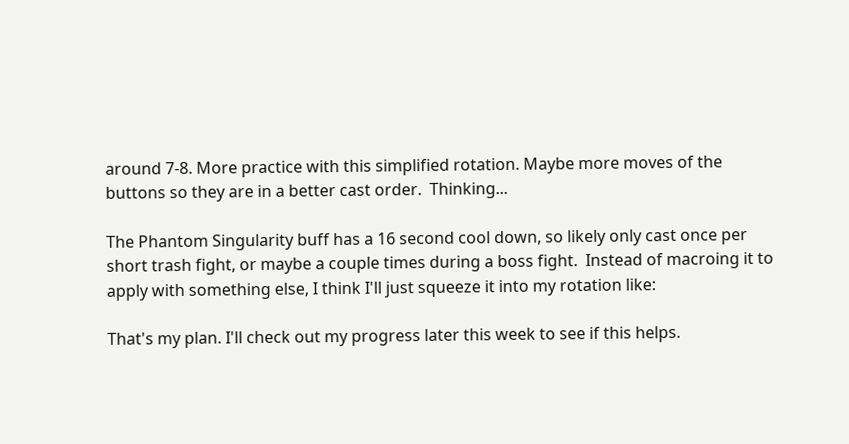around 7-8. More practice with this simplified rotation. Maybe more moves of the buttons so they are in a better cast order.  Thinking...

The Phantom Singularity buff has a 16 second cool down, so likely only cast once per short trash fight, or maybe a couple times during a boss fight.  Instead of macroing it to apply with something else, I think I'll just squeeze it into my rotation like:

That's my plan. I'll check out my progress later this week to see if this helps.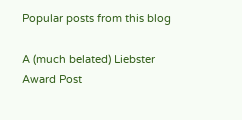Popular posts from this blog

A (much belated) Liebster Award Post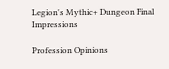Legion's Mythic+ Dungeon Final Impressions

Profession Opinions